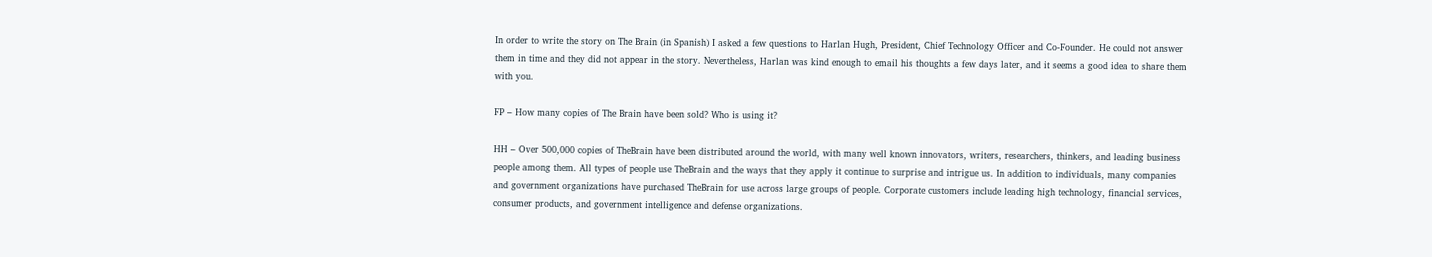In order to write the story on The Brain (in Spanish) I asked a few questions to Harlan Hugh, President, Chief Technology Officer and Co-Founder. He could not answer them in time and they did not appear in the story. Nevertheless, Harlan was kind enough to email his thoughts a few days later, and it seems a good idea to share them with you.

FP – How many copies of The Brain have been sold? Who is using it?

HH – Over 500,000 copies of TheBrain have been distributed around the world, with many well known innovators, writers, researchers, thinkers, and leading business people among them. All types of people use TheBrain and the ways that they apply it continue to surprise and intrigue us. In addition to individuals, many companies and government organizations have purchased TheBrain for use across large groups of people. Corporate customers include leading high technology, financial services, consumer products, and government intelligence and defense organizations.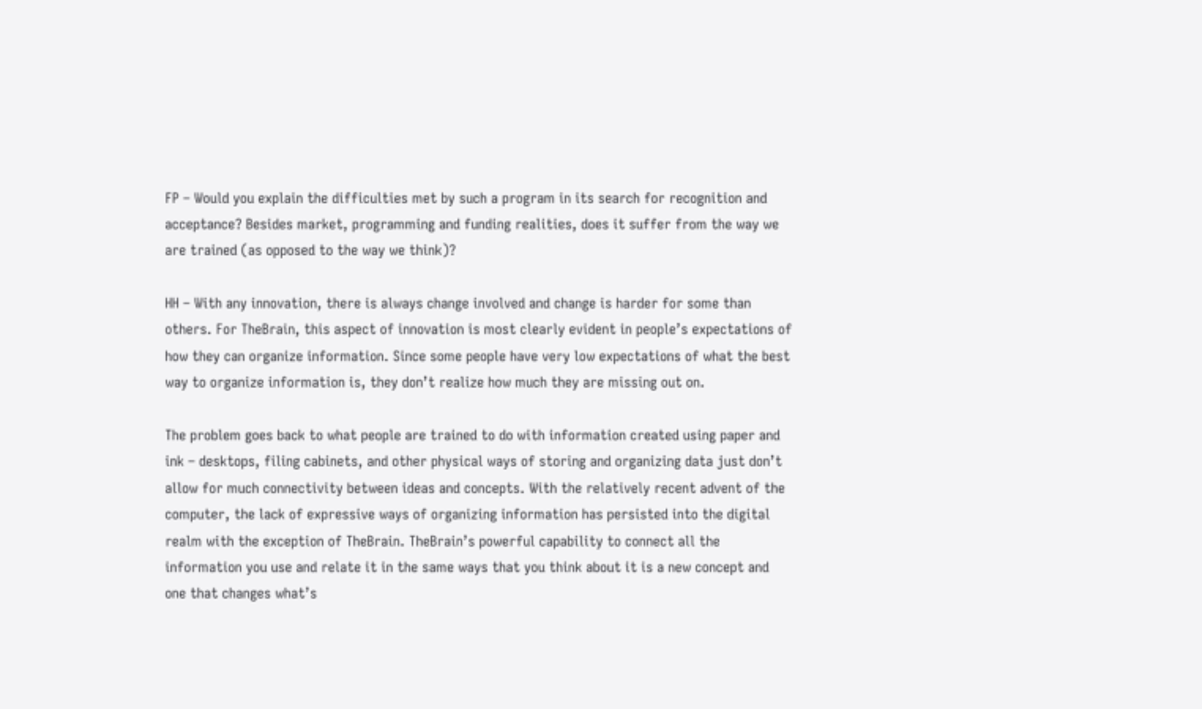FP – Would you explain the difficulties met by such a program in its search for recognition and acceptance? Besides market, programming and funding realities, does it suffer from the way we are trained (as opposed to the way we think)?

HH – With any innovation, there is always change involved and change is harder for some than others. For TheBrain, this aspect of innovation is most clearly evident in people’s expectations of how they can organize information. Since some people have very low expectations of what the best way to organize information is, they don’t realize how much they are missing out on.

The problem goes back to what people are trained to do with information created using paper and ink – desktops, filing cabinets, and other physical ways of storing and organizing data just don’t allow for much connectivity between ideas and concepts. With the relatively recent advent of the computer, the lack of expressive ways of organizing information has persisted into the digital realm with the exception of TheBrain. TheBrain’s powerful capability to connect all the information you use and relate it in the same ways that you think about it is a new concept and one that changes what’s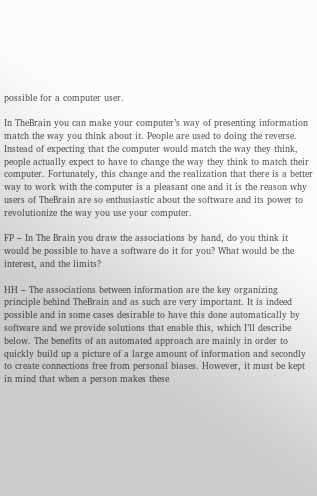possible for a computer user.

In TheBrain you can make your computer’s way of presenting information match the way you think about it. People are used to doing the reverse. Instead of expecting that the computer would match the way they think, people actually expect to have to change the way they think to match their computer. Fortunately, this change and the realization that there is a better way to work with the computer is a pleasant one and it is the reason why users of TheBrain are so enthusiastic about the software and its power to revolutionize the way you use your computer.

FP – In The Brain you draw the associations by hand, do you think it would be possible to have a software do it for you? What would be the interest, and the limits?

HH – The associations between information are the key organizing principle behind TheBrain and as such are very important. It is indeed possible and in some cases desirable to have this done automatically by software and we provide solutions that enable this, which I’ll describe below. The benefits of an automated approach are mainly in order to quickly build up a picture of a large amount of information and secondly to create connections free from personal biases. However, it must be kept in mind that when a person makes these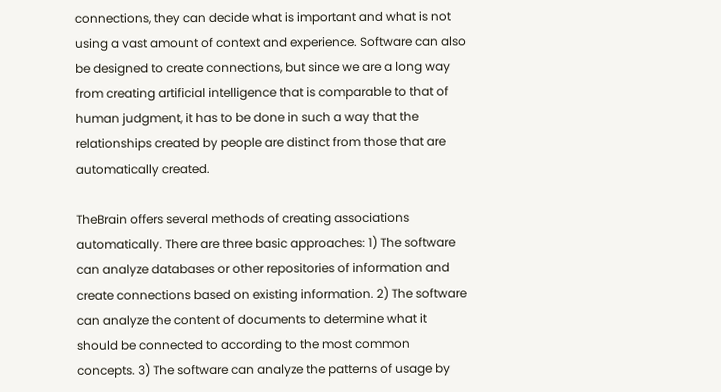connections, they can decide what is important and what is not using a vast amount of context and experience. Software can also be designed to create connections, but since we are a long way from creating artificial intelligence that is comparable to that of human judgment, it has to be done in such a way that the relationships created by people are distinct from those that are automatically created.

TheBrain offers several methods of creating associations automatically. There are three basic approaches: 1) The software can analyze databases or other repositories of information and create connections based on existing information. 2) The software can analyze the content of documents to determine what it should be connected to according to the most common concepts. 3) The software can analyze the patterns of usage by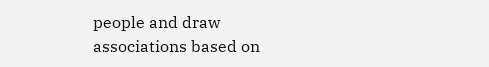people and draw associations based on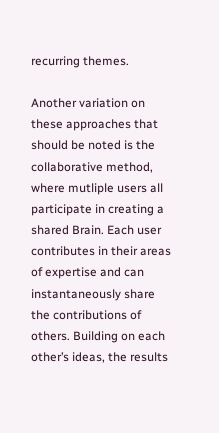recurring themes.

Another variation on these approaches that should be noted is the collaborative method, where mutliple users all participate in creating a shared Brain. Each user contributes in their areas of expertise and can instantaneously share the contributions of others. Building on each other’s ideas, the results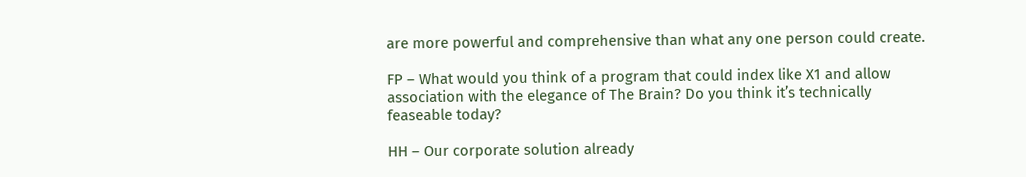are more powerful and comprehensive than what any one person could create.

FP – What would you think of a program that could index like X1 and allow association with the elegance of The Brain? Do you think it’s technically feaseable today?

HH – Our corporate solution already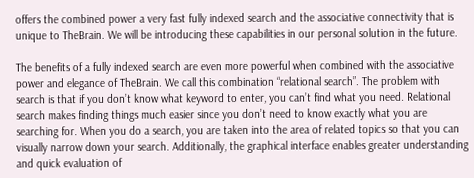offers the combined power a very fast fully indexed search and the associative connectivity that is unique to TheBrain. We will be introducing these capabilities in our personal solution in the future.

The benefits of a fully indexed search are even more powerful when combined with the associative power and elegance of TheBrain. We call this combination “relational search”. The problem with search is that if you don’t know what keyword to enter, you can’t find what you need. Relational search makes finding things much easier since you don’t need to know exactly what you are searching for. When you do a search, you are taken into the area of related topics so that you can visually narrow down your search. Additionally, the graphical interface enables greater understanding and quick evaluation of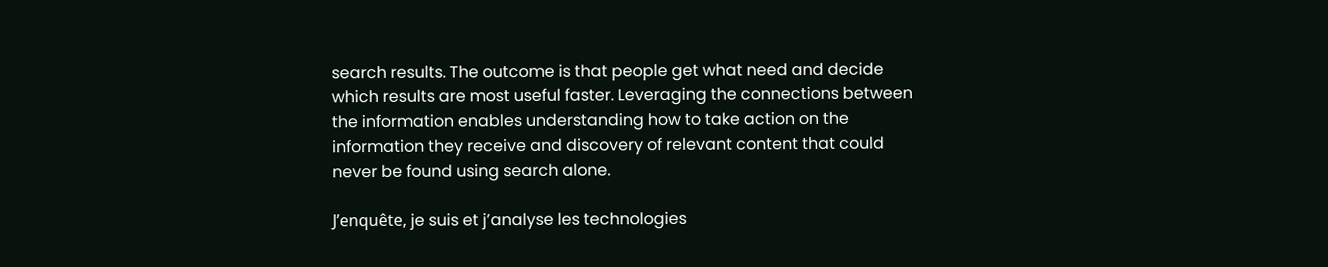search results. The outcome is that people get what need and decide which results are most useful faster. Leveraging the connections between the information enables understanding how to take action on the information they receive and discovery of relevant content that could never be found using search alone.

J’enquête, je suis et j’analyse les technologies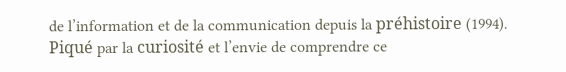de l’information et de la communication depuis la préhistoire (1994). Piqué par la curiosité et l’envie de comprendre ce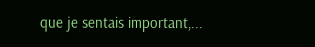que je sentais important,...